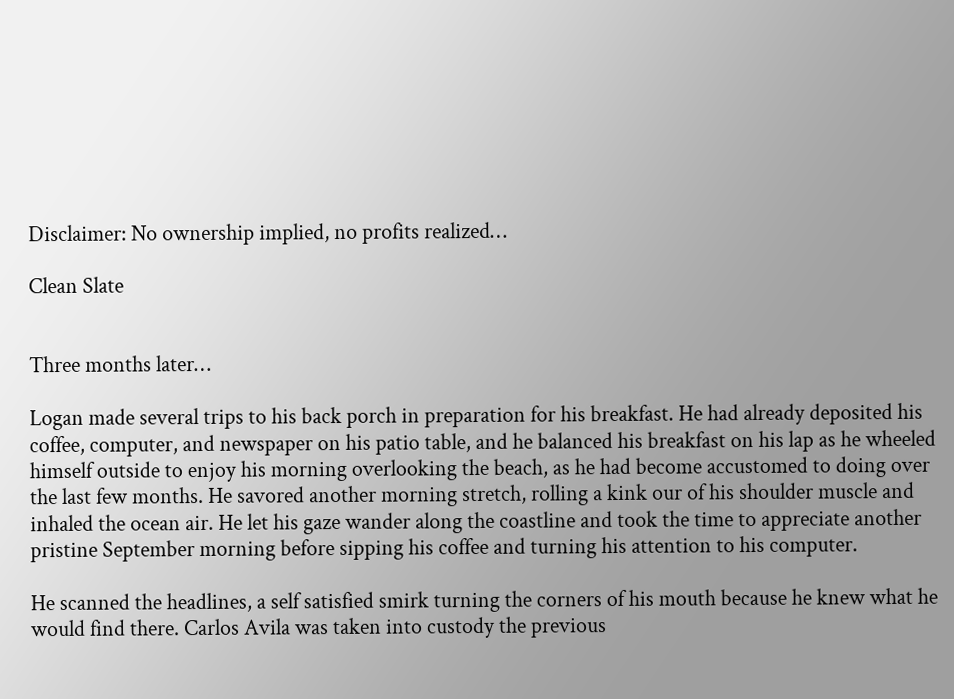Disclaimer: No ownership implied, no profits realized…

Clean Slate


Three months later…

Logan made several trips to his back porch in preparation for his breakfast. He had already deposited his coffee, computer, and newspaper on his patio table, and he balanced his breakfast on his lap as he wheeled himself outside to enjoy his morning overlooking the beach, as he had become accustomed to doing over the last few months. He savored another morning stretch, rolling a kink our of his shoulder muscle and inhaled the ocean air. He let his gaze wander along the coastline and took the time to appreciate another pristine September morning before sipping his coffee and turning his attention to his computer.

He scanned the headlines, a self satisfied smirk turning the corners of his mouth because he knew what he would find there. Carlos Avila was taken into custody the previous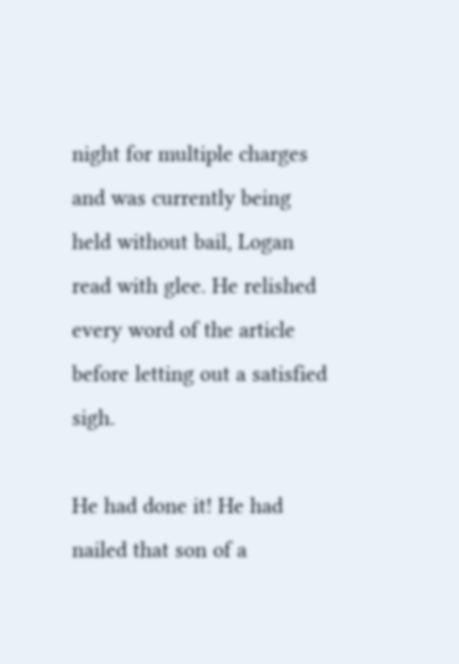night for multiple charges and was currently being held without bail, Logan read with glee. He relished every word of the article before letting out a satisfied sigh.

He had done it! He had nailed that son of a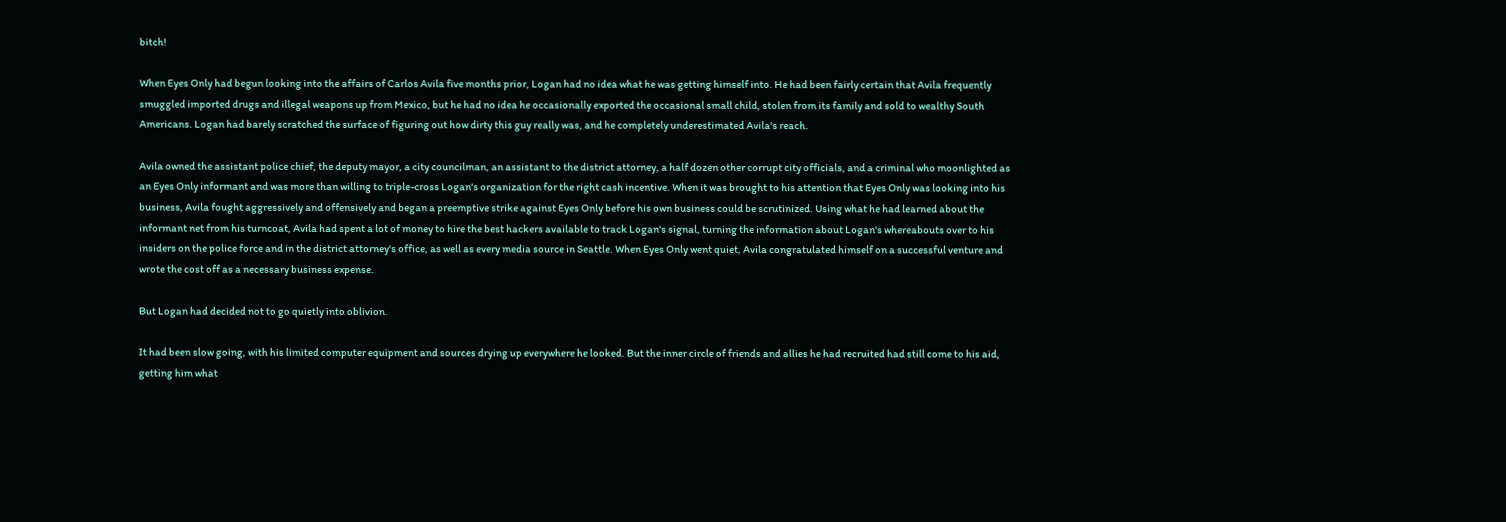bitch!

When Eyes Only had begun looking into the affairs of Carlos Avila five months prior, Logan had no idea what he was getting himself into. He had been fairly certain that Avila frequently smuggled imported drugs and illegal weapons up from Mexico, but he had no idea he occasionally exported the occasional small child, stolen from its family and sold to wealthy South Americans. Logan had barely scratched the surface of figuring out how dirty this guy really was, and he completely underestimated Avila's reach.

Avila owned the assistant police chief, the deputy mayor, a city councilman, an assistant to the district attorney, a half dozen other corrupt city officials, and a criminal who moonlighted as an Eyes Only informant and was more than willing to triple-cross Logan's organization for the right cash incentive. When it was brought to his attention that Eyes Only was looking into his business, Avila fought aggressively and offensively and began a preemptive strike against Eyes Only before his own business could be scrutinized. Using what he had learned about the informant net from his turncoat, Avila had spent a lot of money to hire the best hackers available to track Logan's signal, turning the information about Logan's whereabouts over to his insiders on the police force and in the district attorney's office, as well as every media source in Seattle. When Eyes Only went quiet, Avila congratulated himself on a successful venture and wrote the cost off as a necessary business expense.

But Logan had decided not to go quietly into oblivion.

It had been slow going, with his limited computer equipment and sources drying up everywhere he looked. But the inner circle of friends and allies he had recruited had still come to his aid, getting him what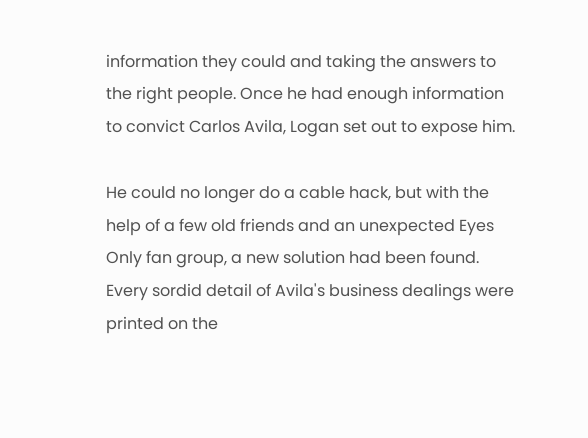information they could and taking the answers to the right people. Once he had enough information to convict Carlos Avila, Logan set out to expose him.

He could no longer do a cable hack, but with the help of a few old friends and an unexpected Eyes Only fan group, a new solution had been found. Every sordid detail of Avila's business dealings were printed on the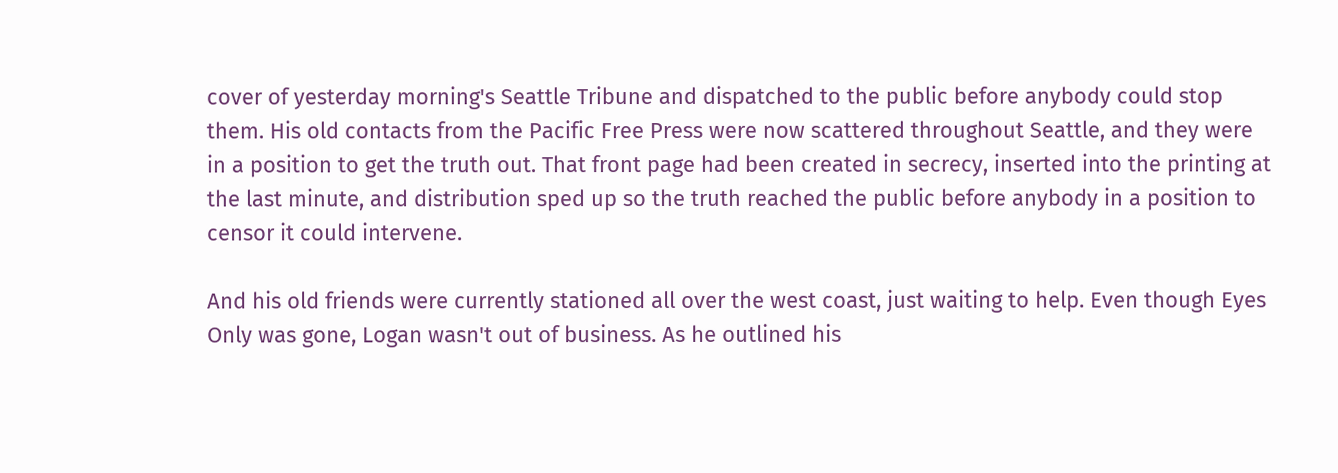cover of yesterday morning's Seattle Tribune and dispatched to the public before anybody could stop them. His old contacts from the Pacific Free Press were now scattered throughout Seattle, and they were in a position to get the truth out. That front page had been created in secrecy, inserted into the printing at the last minute, and distribution sped up so the truth reached the public before anybody in a position to censor it could intervene.

And his old friends were currently stationed all over the west coast, just waiting to help. Even though Eyes Only was gone, Logan wasn't out of business. As he outlined his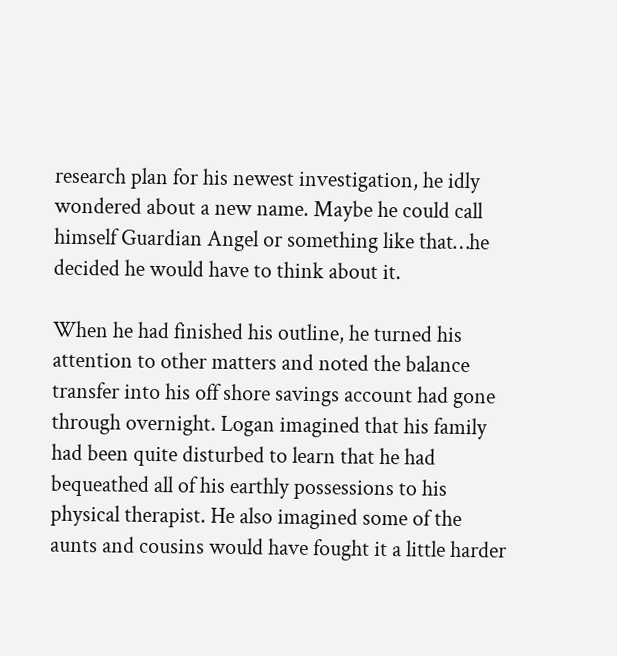research plan for his newest investigation, he idly wondered about a new name. Maybe he could call himself Guardian Angel or something like that…he decided he would have to think about it.

When he had finished his outline, he turned his attention to other matters and noted the balance transfer into his off shore savings account had gone through overnight. Logan imagined that his family had been quite disturbed to learn that he had bequeathed all of his earthly possessions to his physical therapist. He also imagined some of the aunts and cousins would have fought it a little harder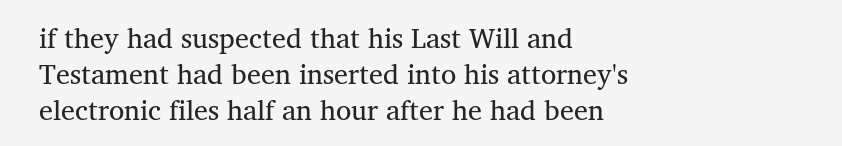if they had suspected that his Last Will and Testament had been inserted into his attorney's electronic files half an hour after he had been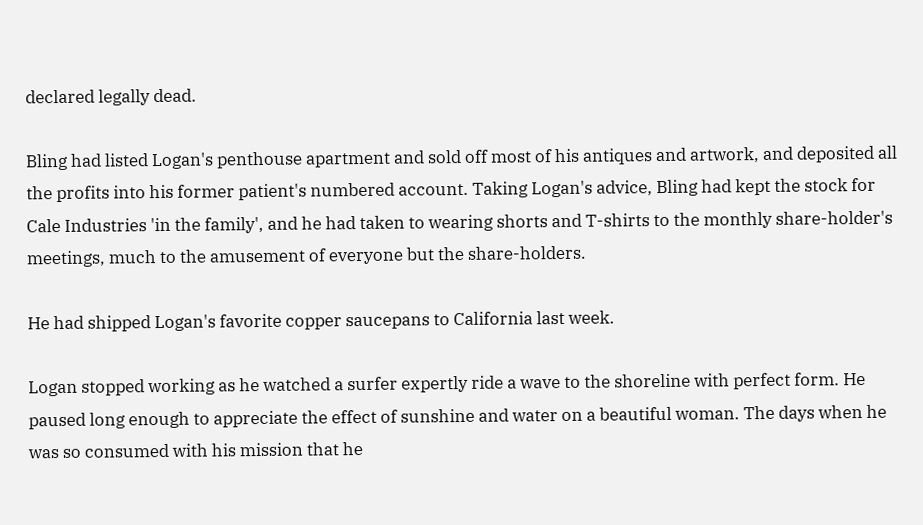declared legally dead.

Bling had listed Logan's penthouse apartment and sold off most of his antiques and artwork, and deposited all the profits into his former patient's numbered account. Taking Logan's advice, Bling had kept the stock for Cale Industries 'in the family', and he had taken to wearing shorts and T-shirts to the monthly share-holder's meetings, much to the amusement of everyone but the share-holders.

He had shipped Logan's favorite copper saucepans to California last week.

Logan stopped working as he watched a surfer expertly ride a wave to the shoreline with perfect form. He paused long enough to appreciate the effect of sunshine and water on a beautiful woman. The days when he was so consumed with his mission that he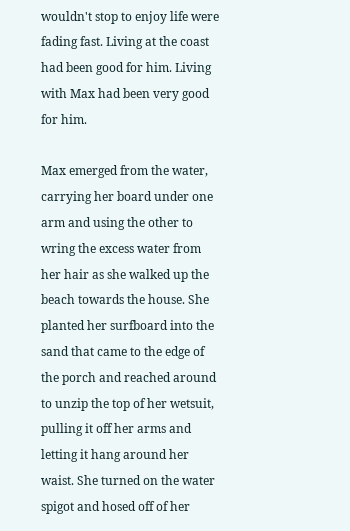wouldn't stop to enjoy life were fading fast. Living at the coast had been good for him. Living with Max had been very good for him.

Max emerged from the water, carrying her board under one arm and using the other to wring the excess water from her hair as she walked up the beach towards the house. She planted her surfboard into the sand that came to the edge of the porch and reached around to unzip the top of her wetsuit, pulling it off her arms and letting it hang around her waist. She turned on the water spigot and hosed off of her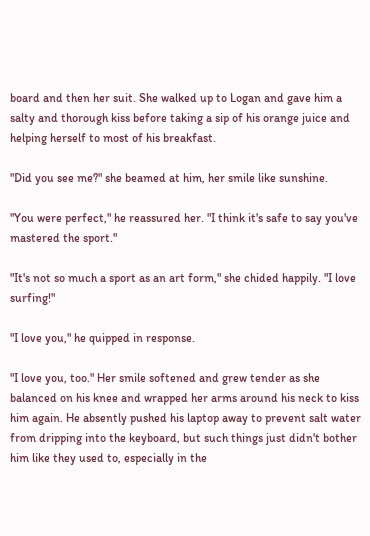board and then her suit. She walked up to Logan and gave him a salty and thorough kiss before taking a sip of his orange juice and helping herself to most of his breakfast.

"Did you see me?" she beamed at him, her smile like sunshine.

"You were perfect," he reassured her. "I think it's safe to say you've mastered the sport."

"It's not so much a sport as an art form," she chided happily. "I love surfing!"

"I love you," he quipped in response.

"I love you, too." Her smile softened and grew tender as she balanced on his knee and wrapped her arms around his neck to kiss him again. He absently pushed his laptop away to prevent salt water from dripping into the keyboard, but such things just didn't bother him like they used to, especially in the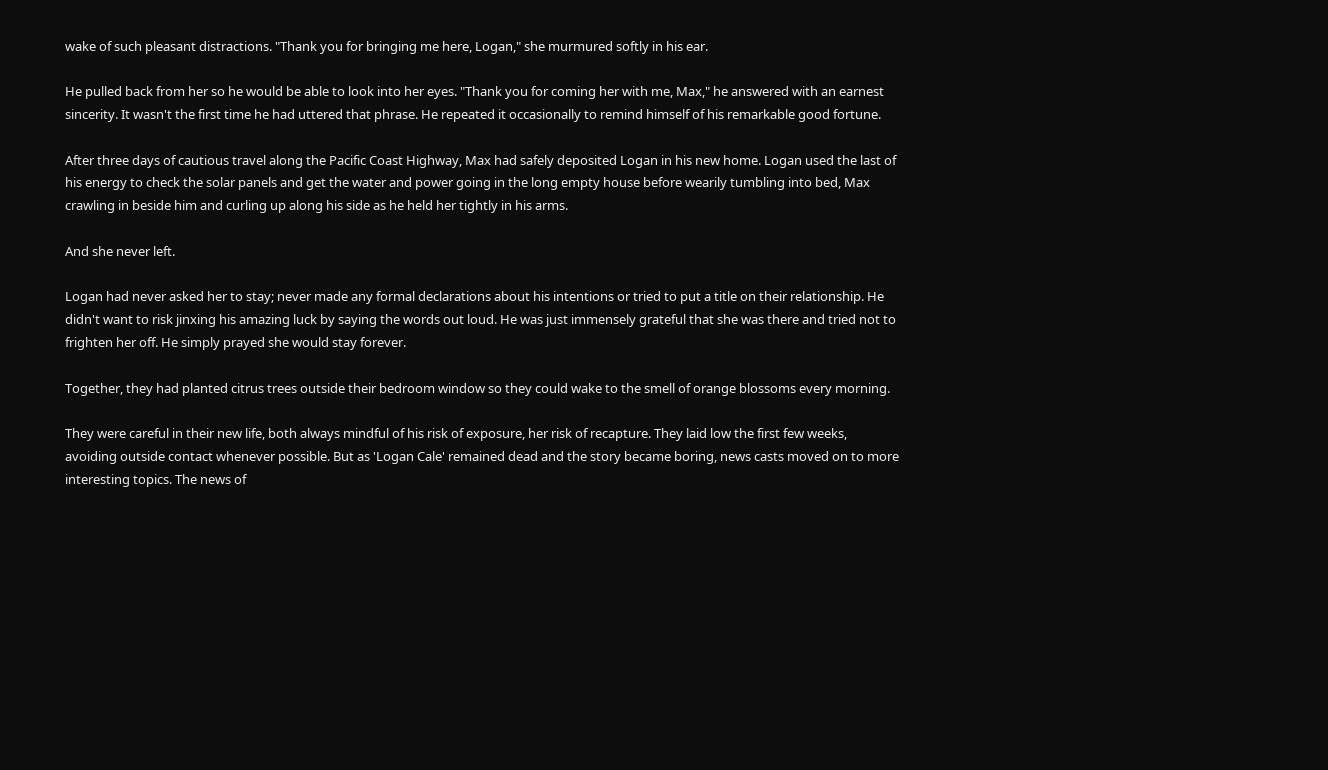wake of such pleasant distractions. "Thank you for bringing me here, Logan," she murmured softly in his ear.

He pulled back from her so he would be able to look into her eyes. "Thank you for coming her with me, Max," he answered with an earnest sincerity. It wasn't the first time he had uttered that phrase. He repeated it occasionally to remind himself of his remarkable good fortune.

After three days of cautious travel along the Pacific Coast Highway, Max had safely deposited Logan in his new home. Logan used the last of his energy to check the solar panels and get the water and power going in the long empty house before wearily tumbling into bed, Max crawling in beside him and curling up along his side as he held her tightly in his arms.

And she never left.

Logan had never asked her to stay; never made any formal declarations about his intentions or tried to put a title on their relationship. He didn't want to risk jinxing his amazing luck by saying the words out loud. He was just immensely grateful that she was there and tried not to frighten her off. He simply prayed she would stay forever.

Together, they had planted citrus trees outside their bedroom window so they could wake to the smell of orange blossoms every morning.

They were careful in their new life, both always mindful of his risk of exposure, her risk of recapture. They laid low the first few weeks, avoiding outside contact whenever possible. But as 'Logan Cale' remained dead and the story became boring, news casts moved on to more interesting topics. The news of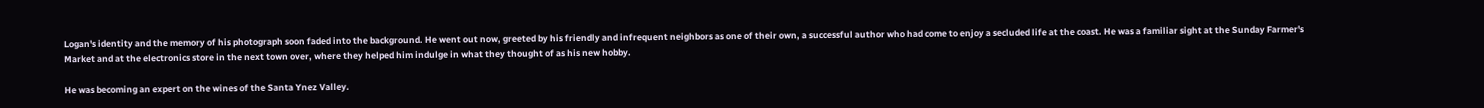Logan's identity and the memory of his photograph soon faded into the background. He went out now, greeted by his friendly and infrequent neighbors as one of their own, a successful author who had come to enjoy a secluded life at the coast. He was a familiar sight at the Sunday Farmer's Market and at the electronics store in the next town over, where they helped him indulge in what they thought of as his new hobby.

He was becoming an expert on the wines of the Santa Ynez Valley.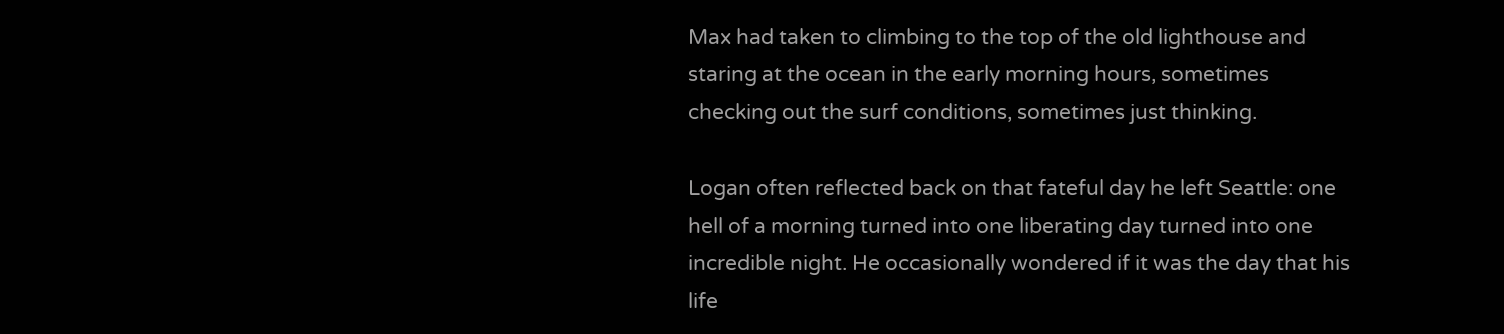Max had taken to climbing to the top of the old lighthouse and staring at the ocean in the early morning hours, sometimes checking out the surf conditions, sometimes just thinking.

Logan often reflected back on that fateful day he left Seattle: one hell of a morning turned into one liberating day turned into one incredible night. He occasionally wondered if it was the day that his life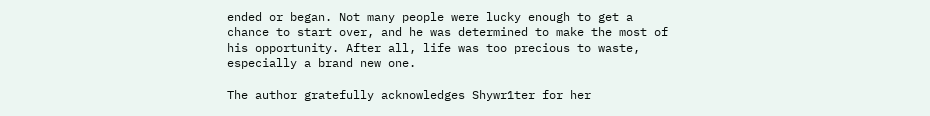ended or began. Not many people were lucky enough to get a chance to start over, and he was determined to make the most of his opportunity. After all, life was too precious to waste, especially a brand new one.

The author gratefully acknowledges Shywr1ter for her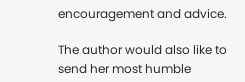encouragement and advice.

The author would also like to send her most humble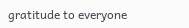gratitude to everyone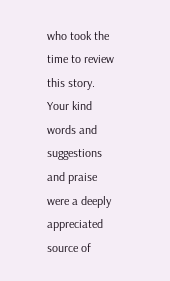who took the time to review this story. Your kind words and suggestions and praise were a deeply appreciated source of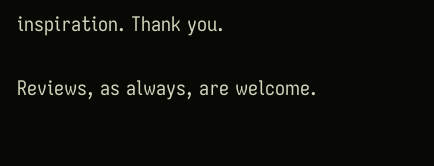inspiration. Thank you.

Reviews, as always, are welcome.